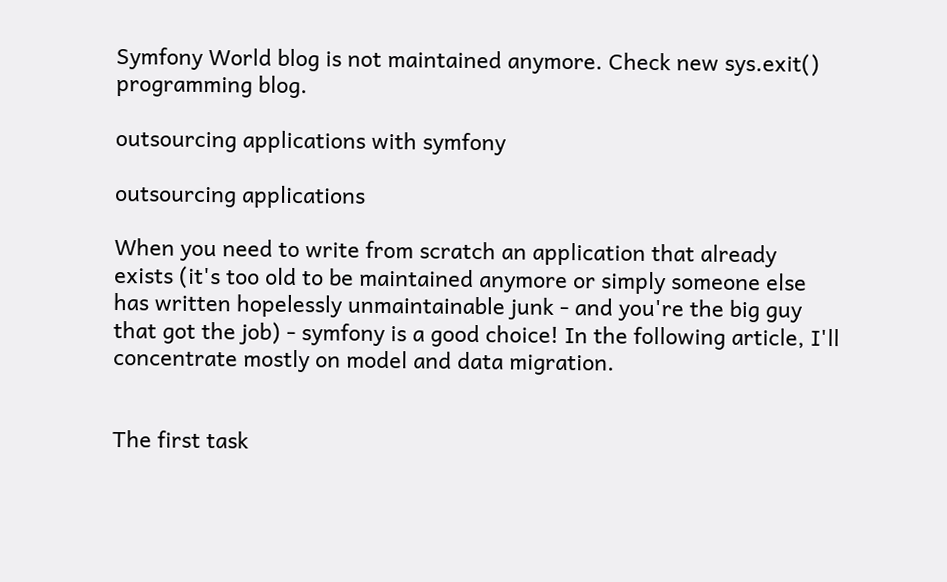Symfony World blog is not maintained anymore. Check new sys.exit() programming blog.

outsourcing applications with symfony

outsourcing applications

When you need to write from scratch an application that already exists (it's too old to be maintained anymore or simply someone else has written hopelessly unmaintainable junk - and you're the big guy that got the job) - symfony is a good choice! In the following article, I'll concentrate mostly on model and data migration.


The first task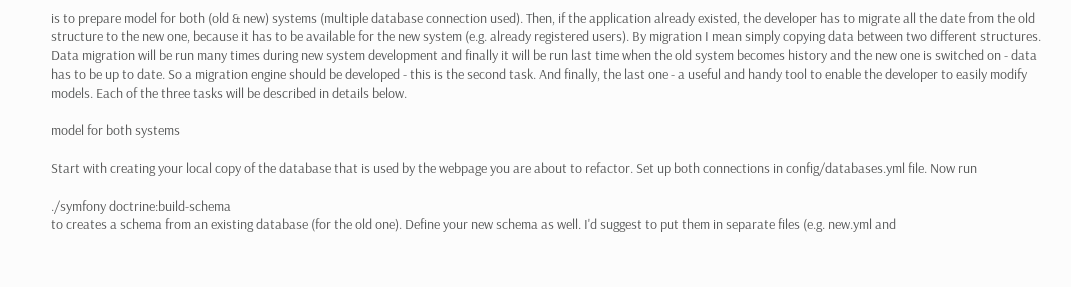is to prepare model for both (old & new) systems (multiple database connection used). Then, if the application already existed, the developer has to migrate all the date from the old structure to the new one, because it has to be available for the new system (e.g. already registered users). By migration I mean simply copying data between two different structures. Data migration will be run many times during new system development and finally it will be run last time when the old system becomes history and the new one is switched on - data has to be up to date. So a migration engine should be developed - this is the second task. And finally, the last one - a useful and handy tool to enable the developer to easily modify models. Each of the three tasks will be described in details below.

model for both systems

Start with creating your local copy of the database that is used by the webpage you are about to refactor. Set up both connections in config/databases.yml file. Now run

./symfony doctrine:build-schema
to creates a schema from an existing database (for the old one). Define your new schema as well. I'd suggest to put them in separate files (e.g. new.yml and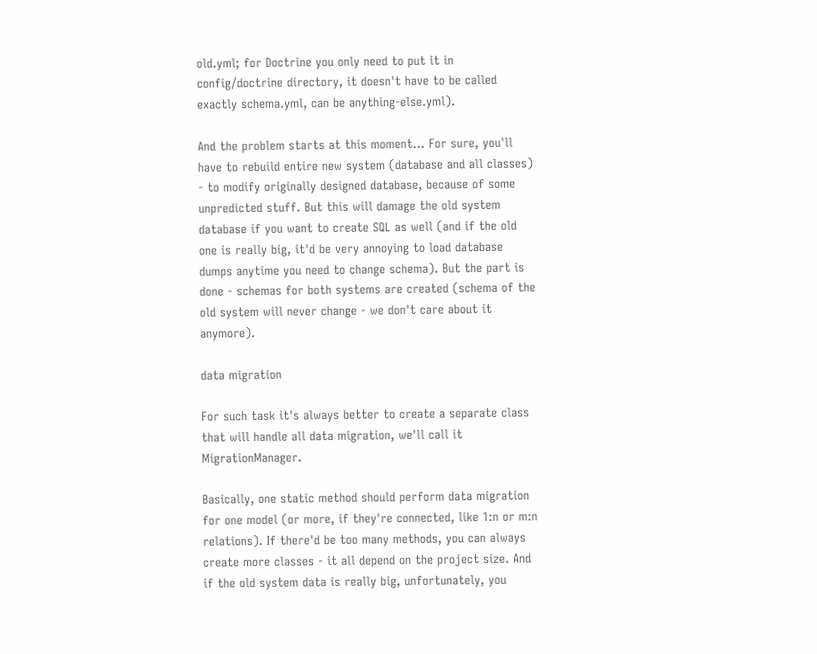old.yml; for Doctrine you only need to put it in config/doctrine directory, it doesn't have to be called exactly schema.yml, can be anything-else.yml).

And the problem starts at this moment... For sure, you'll have to rebuild entire new system (database and all classes) - to modify originally designed database, because of some unpredicted stuff. But this will damage the old system database if you want to create SQL as well (and if the old one is really big, it'd be very annoying to load database dumps anytime you need to change schema). But the part is done - schemas for both systems are created (schema of the old system will never change - we don't care about it anymore).

data migration

For such task it's always better to create a separate class that will handle all data migration, we'll call it MigrationManager.

Basically, one static method should perform data migration for one model (or more, if they're connected, like 1:n or m:n relations). If there'd be too many methods, you can always create more classes - it all depend on the project size. And if the old system data is really big, unfortunately, you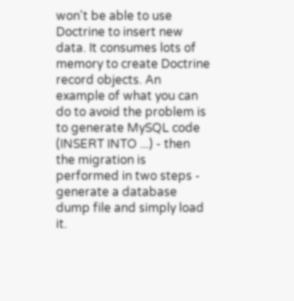won't be able to use Doctrine to insert new data. It consumes lots of memory to create Doctrine record objects. An example of what you can do to avoid the problem is to generate MySQL code (INSERT INTO ...) - then the migration is performed in two steps - generate a database dump file and simply load it.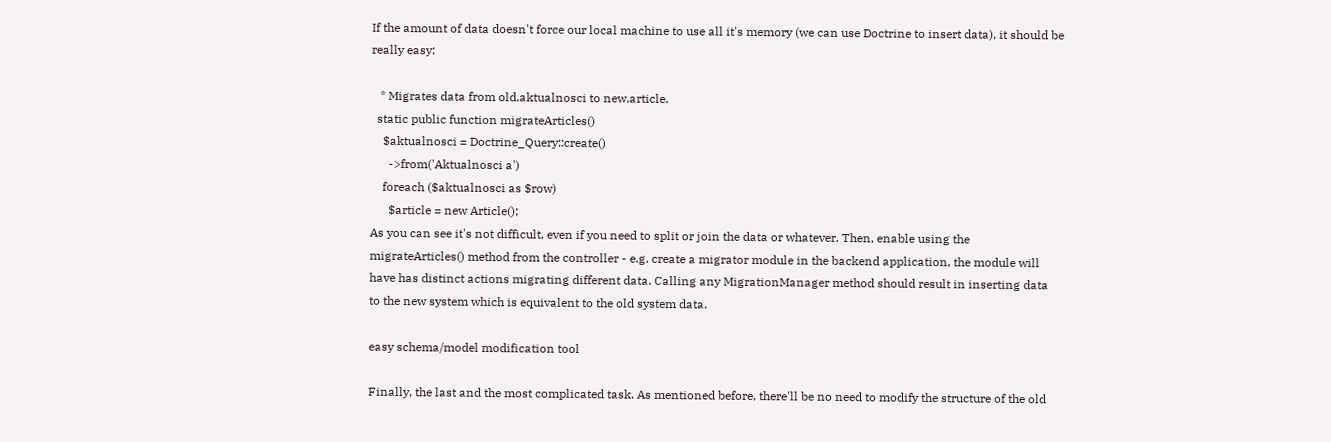If the amount of data doesn't force our local machine to use all it's memory (we can use Doctrine to insert data), it should be really easy:

   * Migrates data from old.aktualnosci to new.article.
  static public function migrateArticles()
    $aktualnosci = Doctrine_Query::create()
      ->from('Aktualnosci a')
    foreach ($aktualnosci as $row)
      $article = new Article();
As you can see it's not difficult, even if you need to split or join the data or whatever. Then, enable using the migrateArticles() method from the controller - e.g. create a migrator module in the backend application, the module will have has distinct actions migrating different data. Calling any MigrationManager method should result in inserting data to the new system which is equivalent to the old system data.

easy schema/model modification tool

Finally, the last and the most complicated task. As mentioned before, there'll be no need to modify the structure of the old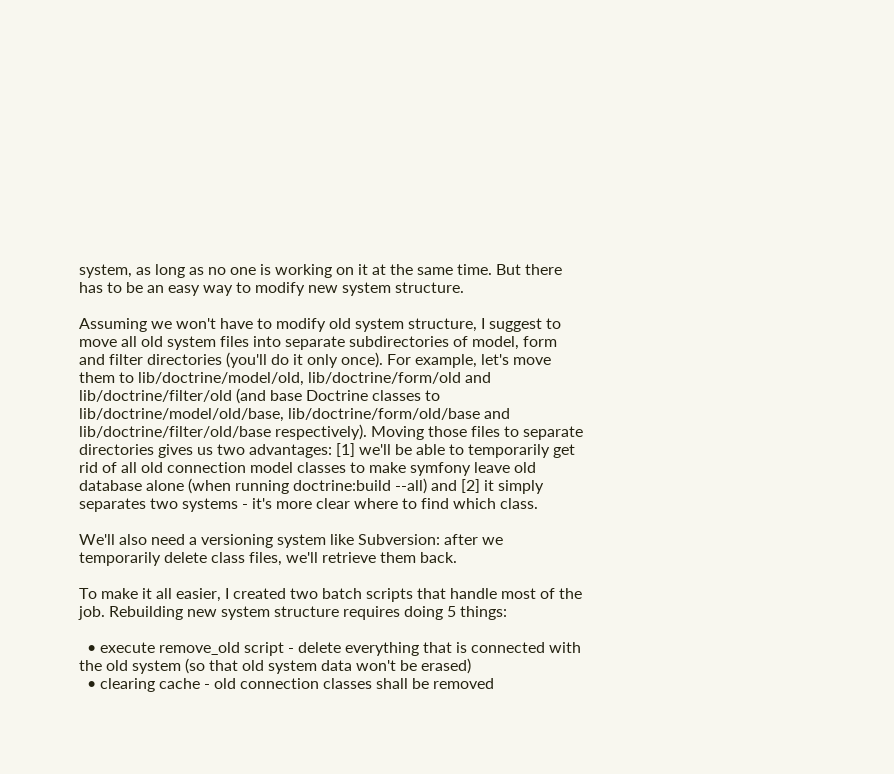system, as long as no one is working on it at the same time. But there has to be an easy way to modify new system structure.

Assuming we won't have to modify old system structure, I suggest to move all old system files into separate subdirectories of model, form and filter directories (you'll do it only once). For example, let's move them to lib/doctrine/model/old, lib/doctrine/form/old and lib/doctrine/filter/old (and base Doctrine classes to lib/doctrine/model/old/base, lib/doctrine/form/old/base and lib/doctrine/filter/old/base respectively). Moving those files to separate directories gives us two advantages: [1] we'll be able to temporarily get rid of all old connection model classes to make symfony leave old database alone (when running doctrine:build --all) and [2] it simply separates two systems - it's more clear where to find which class.

We'll also need a versioning system like Subversion: after we temporarily delete class files, we'll retrieve them back.

To make it all easier, I created two batch scripts that handle most of the job. Rebuilding new system structure requires doing 5 things:

  • execute remove_old script - delete everything that is connected with the old system (so that old system data won't be erased)
  • clearing cache - old connection classes shall be removed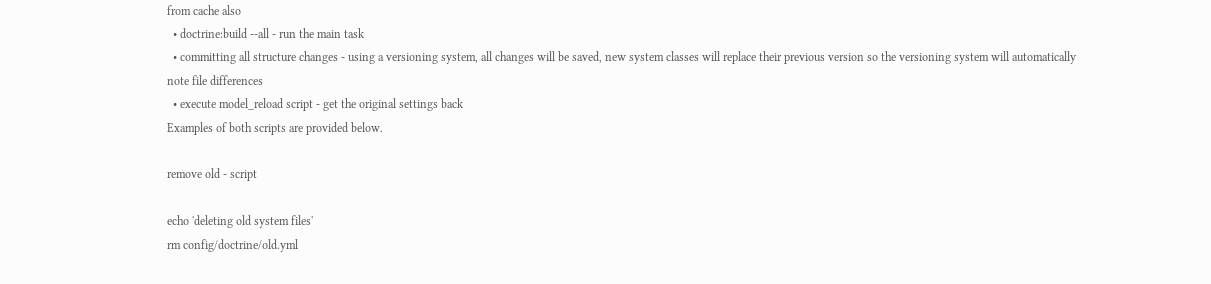from cache also
  • doctrine:build --all - run the main task
  • committing all structure changes - using a versioning system, all changes will be saved, new system classes will replace their previous version so the versioning system will automatically note file differences
  • execute model_reload script - get the original settings back
Examples of both scripts are provided below.

remove old - script

echo 'deleting old system files'
rm config/doctrine/old.yml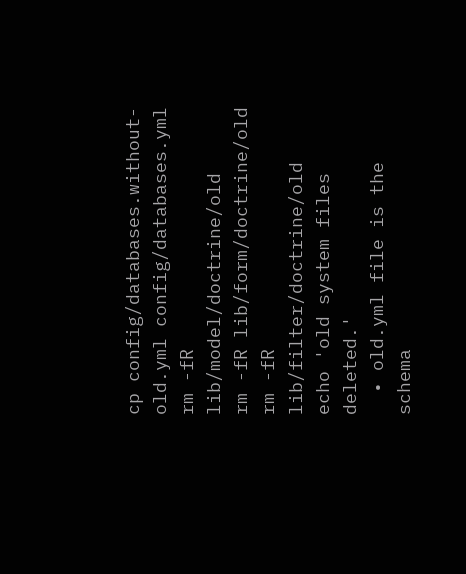cp config/databases.without-old.yml config/databases.yml
rm -fR lib/model/doctrine/old
rm -fR lib/form/doctrine/old
rm -fR lib/filter/doctrine/old
echo 'old system files deleted.'
  • old.yml file is the schema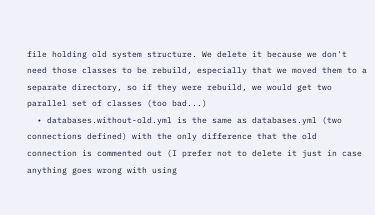file holding old system structure. We delete it because we don't need those classes to be rebuild, especially that we moved them to a separate directory, so if they were rebuild, we would get two parallel set of classes (too bad...)
  • databases.without-old.yml is the same as databases.yml (two connections defined) with the only difference that the old connection is commented out (I prefer not to delete it just in case anything goes wrong with using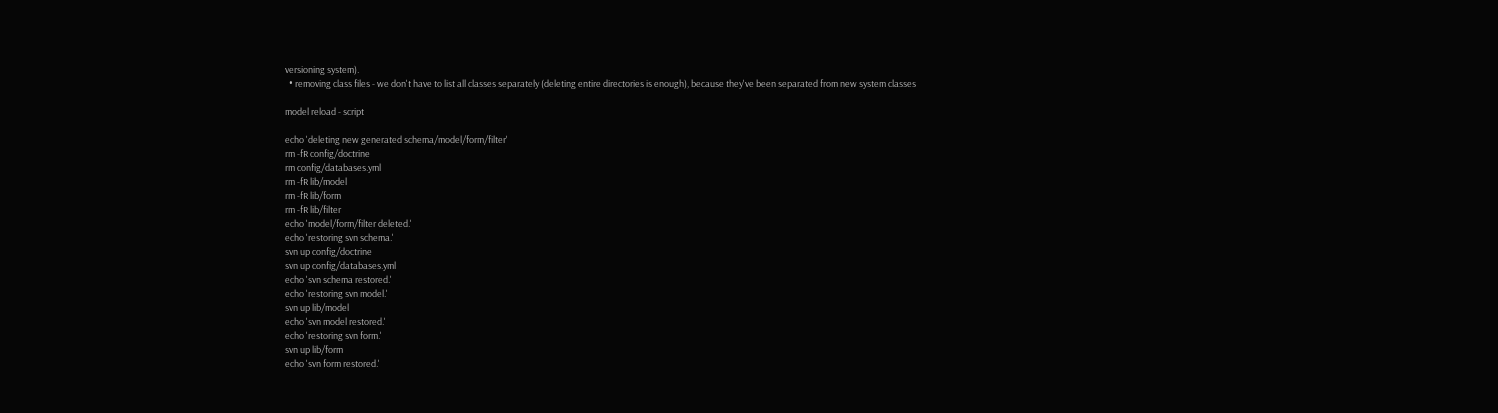versioning system).
  • removing class files - we don't have to list all classes separately (deleting entire directories is enough), because they've been separated from new system classes

model reload - script

echo 'deleting new generated schema/model/form/filter'
rm -fR config/doctrine
rm config/databases.yml
rm -fR lib/model
rm -fR lib/form
rm -fR lib/filter
echo 'model/form/filter deleted.'
echo 'restoring svn schema.'
svn up config/doctrine
svn up config/databases.yml
echo 'svn schema restored.'
echo 'restoring svn model.'
svn up lib/model
echo 'svn model restored.'
echo 'restoring svn form.'
svn up lib/form
echo 'svn form restored.'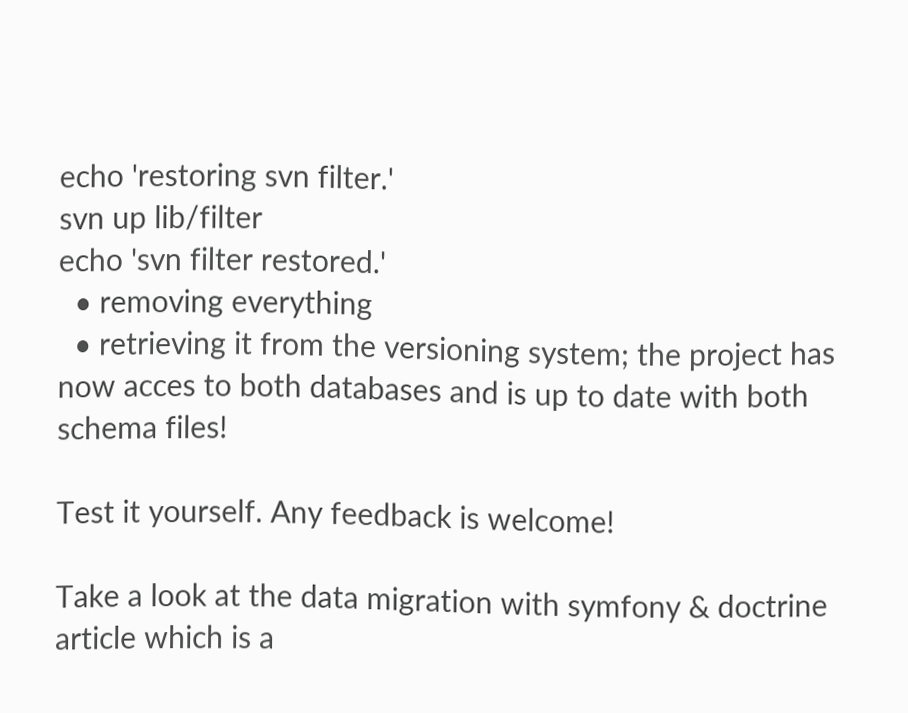echo 'restoring svn filter.'
svn up lib/filter
echo 'svn filter restored.'
  • removing everything
  • retrieving it from the versioning system; the project has now acces to both databases and is up to date with both schema files!

Test it yourself. Any feedback is welcome!

Take a look at the data migration with symfony & doctrine article which is a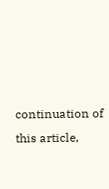continuation of this article,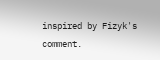inspired by Fizyk's comment.